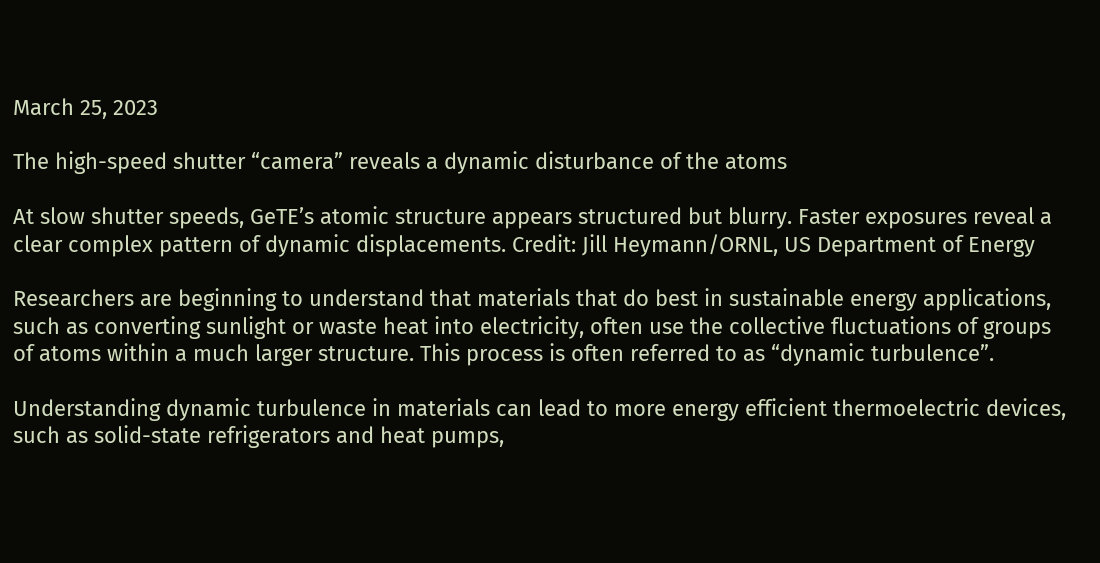March 25, 2023

The high-speed shutter “camera” reveals a dynamic disturbance of the atoms

At slow shutter speeds, GeTE’s atomic structure appears structured but blurry. Faster exposures reveal a clear complex pattern of dynamic displacements. Credit: Jill Heymann/ORNL, US Department of Energy

Researchers are beginning to understand that materials that do best in sustainable energy applications, such as converting sunlight or waste heat into electricity, often use the collective fluctuations of groups of atoms within a much larger structure. This process is often referred to as “dynamic turbulence”.

Understanding dynamic turbulence in materials can lead to more energy efficient thermoelectric devices, such as solid-state refrigerators and heat pumps,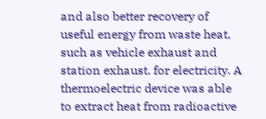and also better recovery of useful energy from waste heat, such as vehicle exhaust and station exhaust. for electricity. A thermoelectric device was able to extract heat from radioactive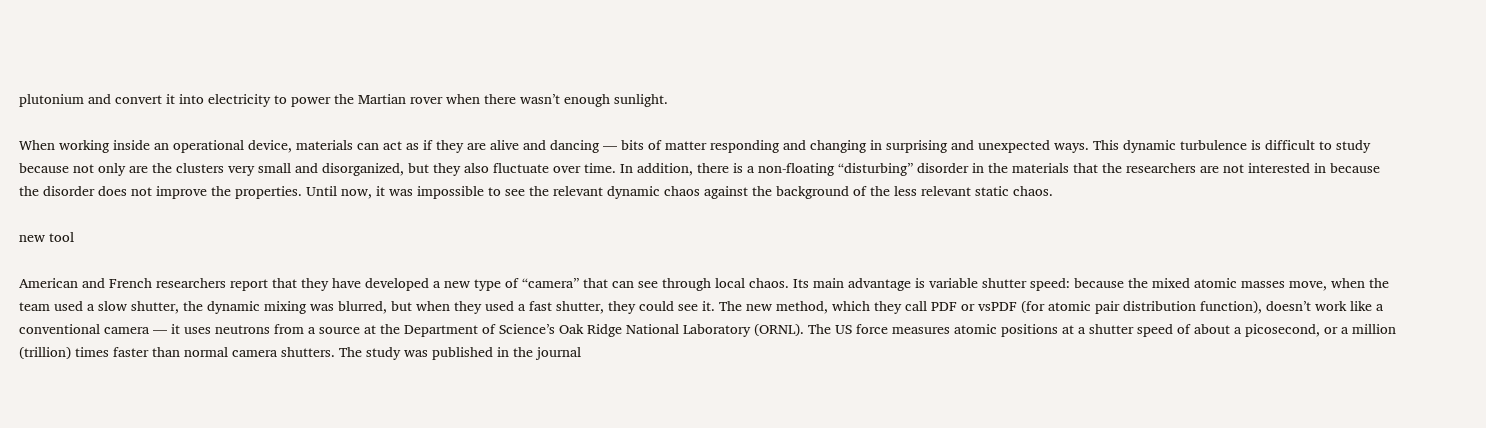plutonium and convert it into electricity to power the Martian rover when there wasn’t enough sunlight.

When working inside an operational device, materials can act as if they are alive and dancing — bits of matter responding and changing in surprising and unexpected ways. This dynamic turbulence is difficult to study because not only are the clusters very small and disorganized, but they also fluctuate over time. In addition, there is a non-floating “disturbing” disorder in the materials that the researchers are not interested in because the disorder does not improve the properties. Until now, it was impossible to see the relevant dynamic chaos against the background of the less relevant static chaos.

new tool

American and French researchers report that they have developed a new type of “camera” that can see through local chaos. Its main advantage is variable shutter speed: because the mixed atomic masses move, when the team used a slow shutter, the dynamic mixing was blurred, but when they used a fast shutter, they could see it. The new method, which they call PDF or vsPDF (for atomic pair distribution function), doesn’t work like a conventional camera — it uses neutrons from a source at the Department of Science’s Oak Ridge National Laboratory (ORNL). The US force measures atomic positions at a shutter speed of about a picosecond, or a million (trillion) times faster than normal camera shutters. The study was published in the journal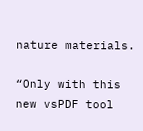nature materials.

“Only with this new vsPDF tool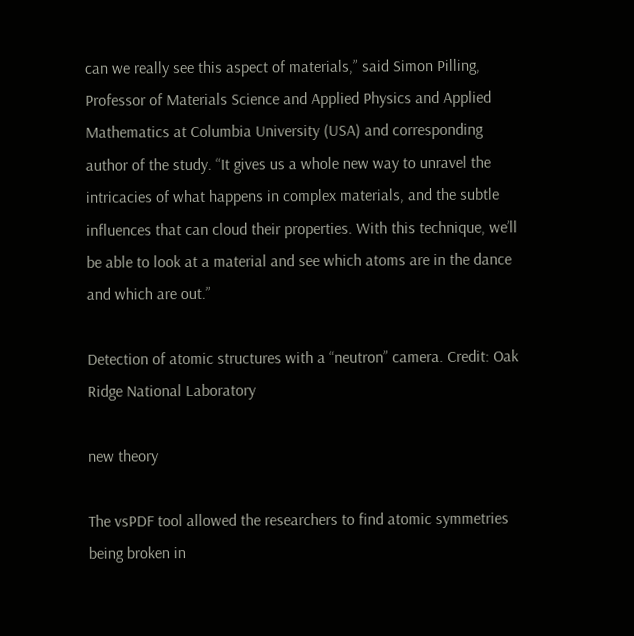can we really see this aspect of materials,” said Simon Pilling, Professor of Materials Science and Applied Physics and Applied Mathematics at Columbia University (USA) and corresponding author of the study. “It gives us a whole new way to unravel the intricacies of what happens in complex materials, and the subtle influences that can cloud their properties. With this technique, we’ll be able to look at a material and see which atoms are in the dance and which are out.”

Detection of atomic structures with a “neutron” camera. Credit: Oak Ridge National Laboratory

new theory

The vsPDF tool allowed the researchers to find atomic symmetries being broken in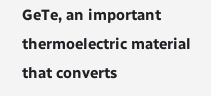GeTe, an important thermoelectric material that converts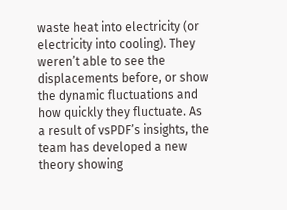waste heat into electricity (or electricity into cooling). They weren’t able to see the displacements before, or show the dynamic fluctuations and how quickly they fluctuate. As a result of vsPDF’s insights, the team has developed a new theory showing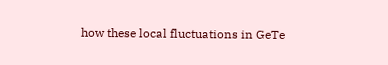how these local fluctuations in GeTe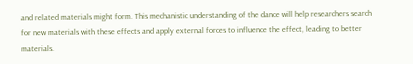and related materials might form. This mechanistic understanding of the dance will help researchers search for new materials with these effects and apply external forces to influence the effect, leading to better materials.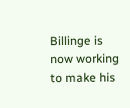Billinge is now working to make his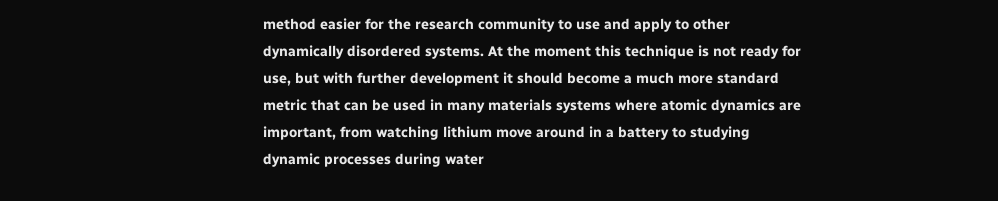method easier for the research community to use and apply to other dynamically disordered systems. At the moment this technique is not ready for use, but with further development it should become a much more standard metric that can be used in many materials systems where atomic dynamics are important, from watching lithium move around in a battery to studying dynamic processes during water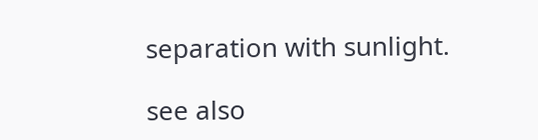separation with sunlight.

see also